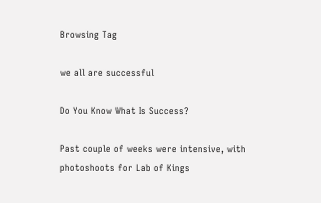Browsing Tag

we all are successful

Do You Know What Is Success?

Past couple of weeks were intensive, with photoshoots for Lab of Kings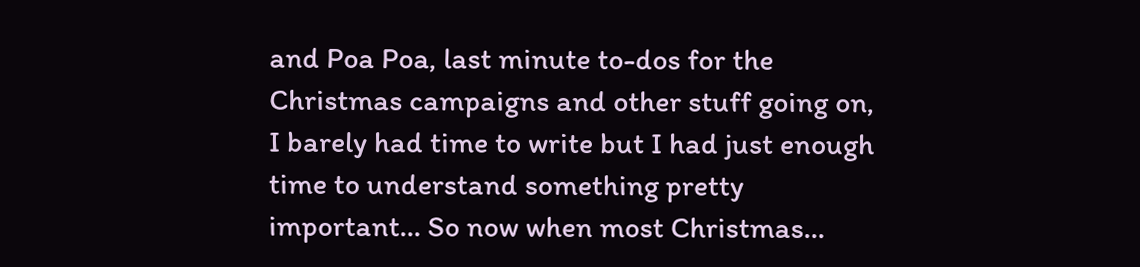and Poa Poa, last minute to-dos for the Christmas campaigns and other stuff going on, I barely had time to write but I had just enough time to understand something pretty important… So now when most Christmas…